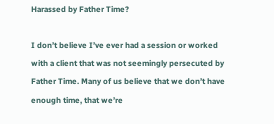Harassed by Father Time?

I don’t believe I’ve ever had a session or worked with a client that was not seemingly persecuted by Father Time. Many of us believe that we don’t have enough time, that we’re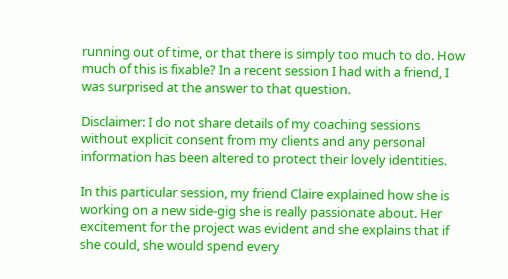running out of time, or that there is simply too much to do. How much of this is fixable? In a recent session I had with a friend, I was surprised at the answer to that question.

Disclaimer: I do not share details of my coaching sessions without explicit consent from my clients and any personal information has been altered to protect their lovely identities.

In this particular session, my friend Claire explained how she is working on a new side-gig she is really passionate about. Her excitement for the project was evident and she explains that if she could, she would spend every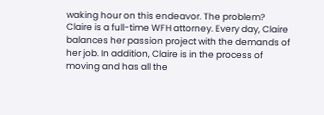waking hour on this endeavor. The problem? Claire is a full-time WFH attorney. Every day, Claire balances her passion project with the demands of her job. In addition, Claire is in the process of moving and has all the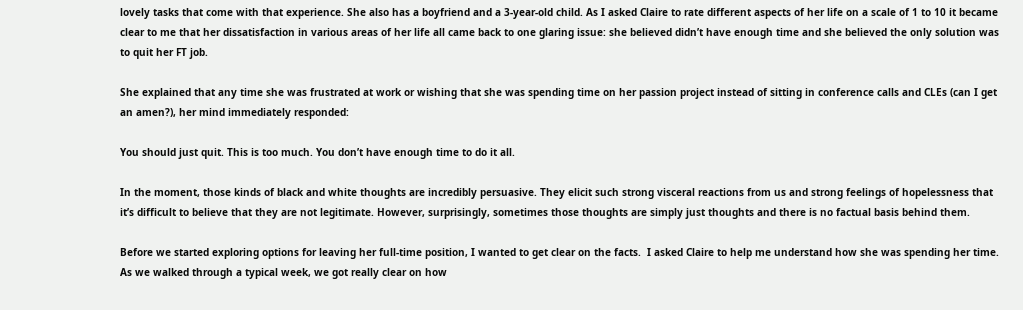lovely tasks that come with that experience. She also has a boyfriend and a 3-year-old child. As I asked Claire to rate different aspects of her life on a scale of 1 to 10 it became clear to me that her dissatisfaction in various areas of her life all came back to one glaring issue: she believed didn’t have enough time and she believed the only solution was to quit her FT job.

She explained that any time she was frustrated at work or wishing that she was spending time on her passion project instead of sitting in conference calls and CLEs (can I get an amen?), her mind immediately responded:

You should just quit. This is too much. You don’t have enough time to do it all.

In the moment, those kinds of black and white thoughts are incredibly persuasive. They elicit such strong visceral reactions from us and strong feelings of hopelessness that it’s difficult to believe that they are not legitimate. However, surprisingly, sometimes those thoughts are simply just thoughts and there is no factual basis behind them.

Before we started exploring options for leaving her full-time position, I wanted to get clear on the facts.  I asked Claire to help me understand how she was spending her time. As we walked through a typical week, we got really clear on how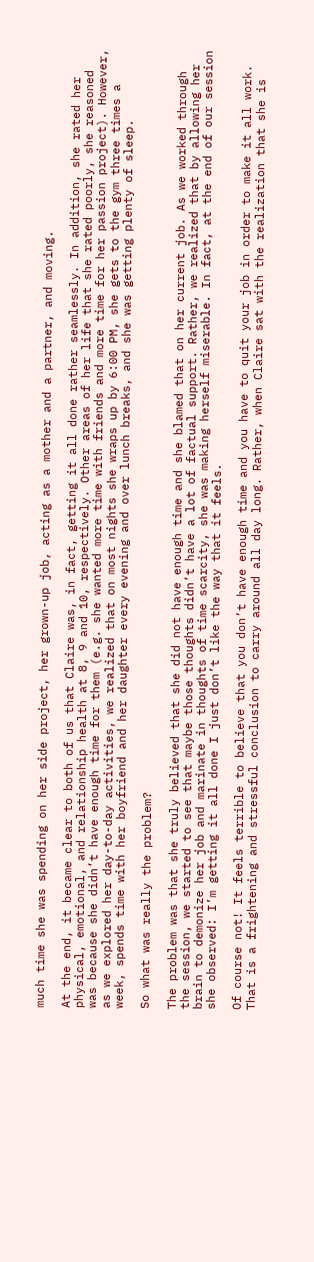much time she was spending on her side project, her grown-up job, acting as a mother and a partner, and moving.

At the end, it became clear to both of us that Claire was, in fact, getting it all done rather seamlessly. In addition, she rated her physical, emotional, and relationship health at 8, 9 and 10, respectively. Other areas of her life that she rated poorly, she reasoned was because she didn’t have enough time for them (e.g. she wanted more time with friends and more time for her passion project). However, as we explored her day-to-day activities, we realized that on most nights she wraps up by 6:00 PM, she gets to the gym three times a week, spends time with her boyfriend and her daughter every evening and over lunch breaks, and she was getting plenty of sleep.

So what was really the problem?

The problem was that she truly believed that she did not have enough time and she blamed that on her current job. As we worked through the session, we started to see that maybe those thoughts didn’t have a lot of factual support. Rather, we realized that by allowing her brain to demonize her job and marinate in thoughts of time scarcity, she was making herself miserable. In fact, at the end of our session she observed: I’m getting it all done I just don’t like the way that it feels.

Of course not! It feels terrible to believe that you don’t have enough time and you have to quit your job in order to make it all work. That is a frightening and stressful conclusion to carry around all day long. Rather, when Claire sat with the realization that she is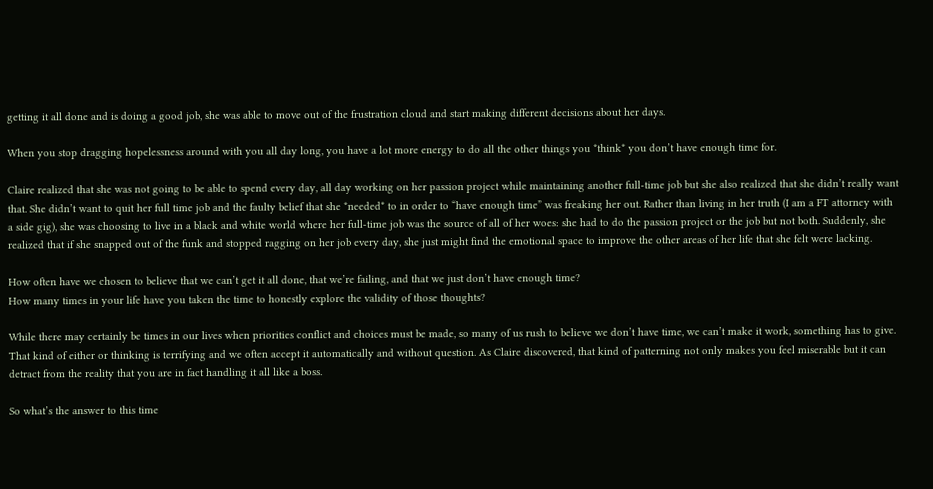getting it all done and is doing a good job, she was able to move out of the frustration cloud and start making different decisions about her days.

When you stop dragging hopelessness around with you all day long, you have a lot more energy to do all the other things you *think* you don’t have enough time for.

Claire realized that she was not going to be able to spend every day, all day working on her passion project while maintaining another full-time job but she also realized that she didn’t really want that. She didn’t want to quit her full time job and the faulty belief that she *needed* to in order to “have enough time” was freaking her out. Rather than living in her truth (I am a FT attorney with a side gig), she was choosing to live in a black and white world where her full-time job was the source of all of her woes: she had to do the passion project or the job but not both. Suddenly, she realized that if she snapped out of the funk and stopped ragging on her job every day, she just might find the emotional space to improve the other areas of her life that she felt were lacking.

How often have we chosen to believe that we can’t get it all done, that we’re failing, and that we just don’t have enough time?
How many times in your life have you taken the time to honestly explore the validity of those thoughts?

While there may certainly be times in our lives when priorities conflict and choices must be made, so many of us rush to believe we don’t have time, we can’t make it work, something has to give. That kind of either or thinking is terrifying and we often accept it automatically and without question. As Claire discovered, that kind of patterning not only makes you feel miserable but it can detract from the reality that you are in fact handling it all like a boss.

So what’s the answer to this time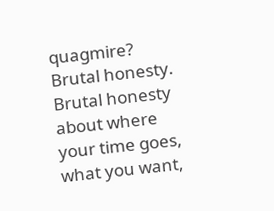quagmire? Brutal honesty. Brutal honesty about where your time goes, what you want,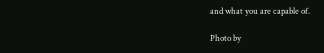and what you are capable of.

Photo by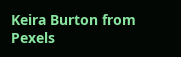Keira Burton from Pexels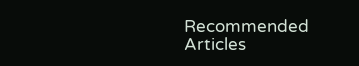Recommended Articles